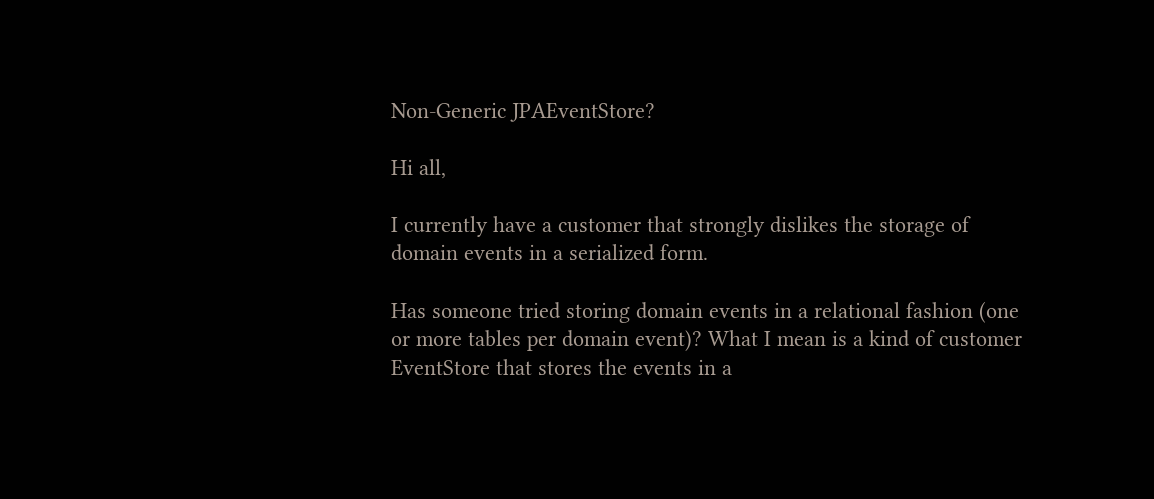Non-Generic JPAEventStore?

Hi all,

I currently have a customer that strongly dislikes the storage of
domain events in a serialized form.

Has someone tried storing domain events in a relational fashion (one
or more tables per domain event)? What I mean is a kind of customer
EventStore that stores the events in a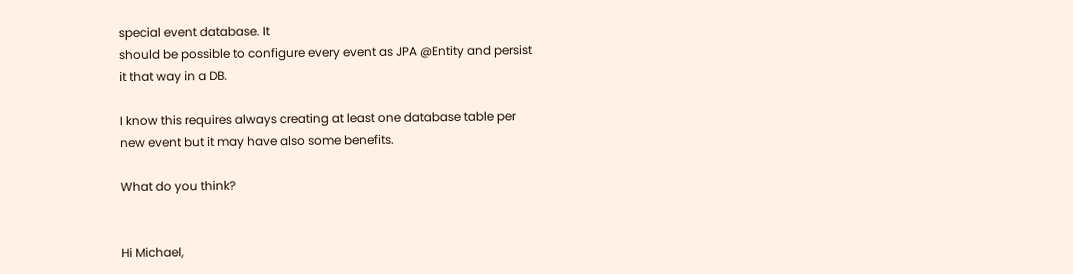special event database. It
should be possible to configure every event as JPA @Entity and persist
it that way in a DB.

I know this requires always creating at least one database table per
new event but it may have also some benefits.

What do you think?


Hi Michael,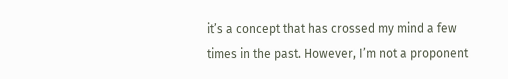it’s a concept that has crossed my mind a few times in the past. However, I’m not a proponent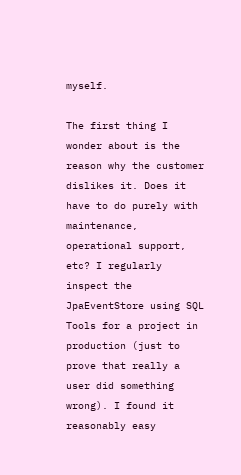myself.

The first thing I wonder about is the reason why the customer dislikes it. Does it have to do purely with maintenance, operational support, etc? I regularly inspect the JpaEventStore using SQL Tools for a project in production (just to prove that really a user did something wrong). I found it reasonably easy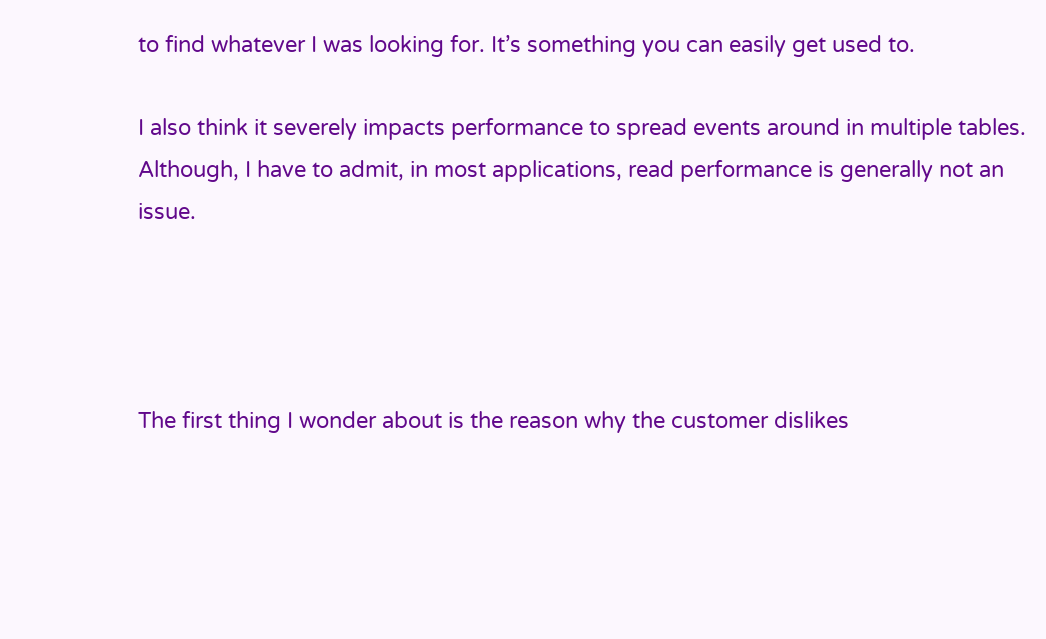to find whatever I was looking for. It’s something you can easily get used to.

I also think it severely impacts performance to spread events around in multiple tables. Although, I have to admit, in most applications, read performance is generally not an issue.




The first thing I wonder about is the reason why the customer dislikes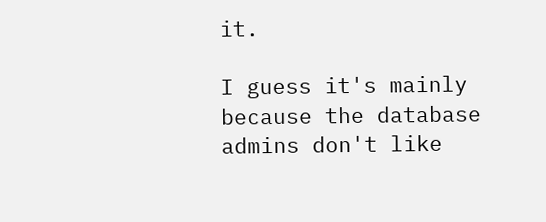it.

I guess it's mainly because the database admins don't like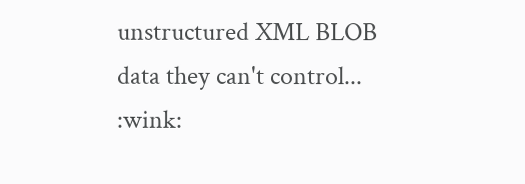unstructured XML BLOB data they can't control... :wink: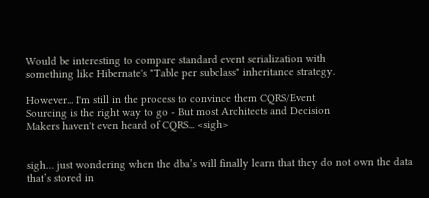Would be interesting to compare standard event serialization with
something like Hibernate's "Table per subclass" inheritance strategy.

However... I'm still in the process to convince them CQRS/Event
Sourcing is the right way to go - But most Architects and Decision
Makers haven't even heard of CQRS... <sigh>


sigh… just wondering when the dba’s will finally learn that they do not own the data that’s stored in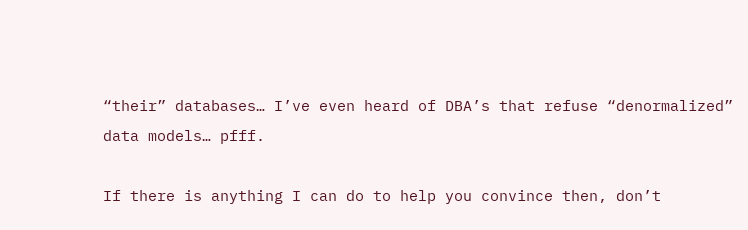“their” databases… I’ve even heard of DBA’s that refuse “denormalized” data models… pfff.

If there is anything I can do to help you convince then, don’t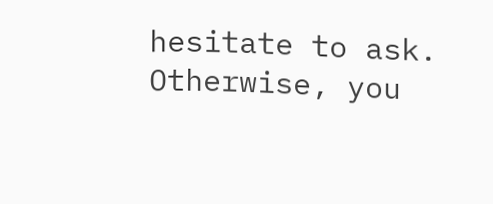hesitate to ask. Otherwise, you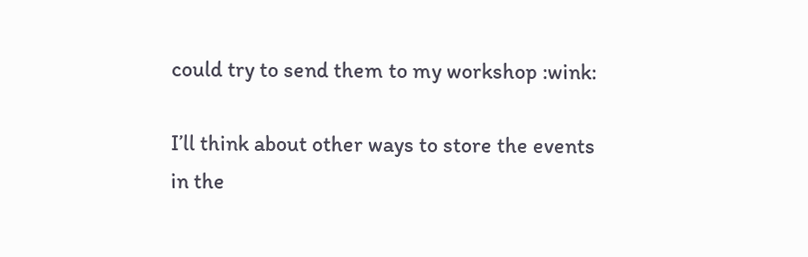could try to send them to my workshop :wink:

I’ll think about other ways to store the events in the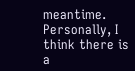meantime. Personally, I think there is a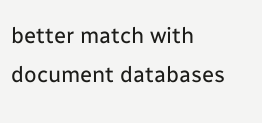better match with document databases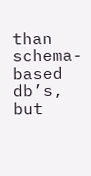than schema-based db’s, but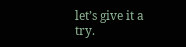let’s give it a try.